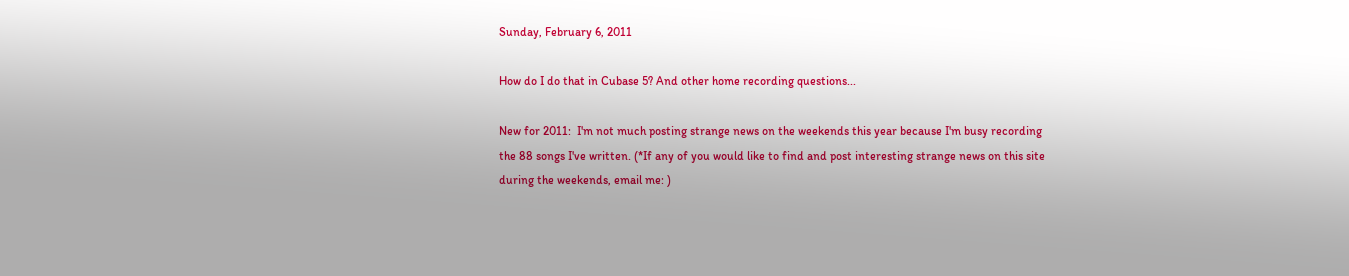Sunday, February 6, 2011

How do I do that in Cubase 5? And other home recording questions...

New for 2011:  I'm not much posting strange news on the weekends this year because I'm busy recording the 88 songs I've written. (*If any of you would like to find and post interesting strange news on this site during the weekends, email me: )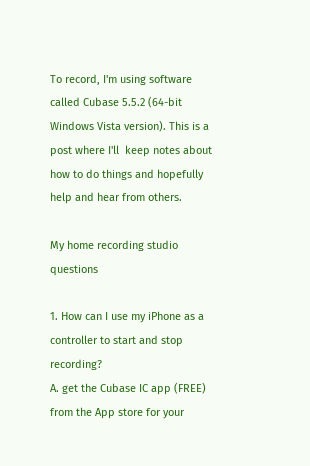To record, I'm using software called Cubase 5.5.2 (64-bit Windows Vista version). This is a post where I'll  keep notes about how to do things and hopefully help and hear from others.

My home recording studio questions

1. How can I use my iPhone as a controller to start and stop recording?
A. get the Cubase IC app (FREE) from the App store for your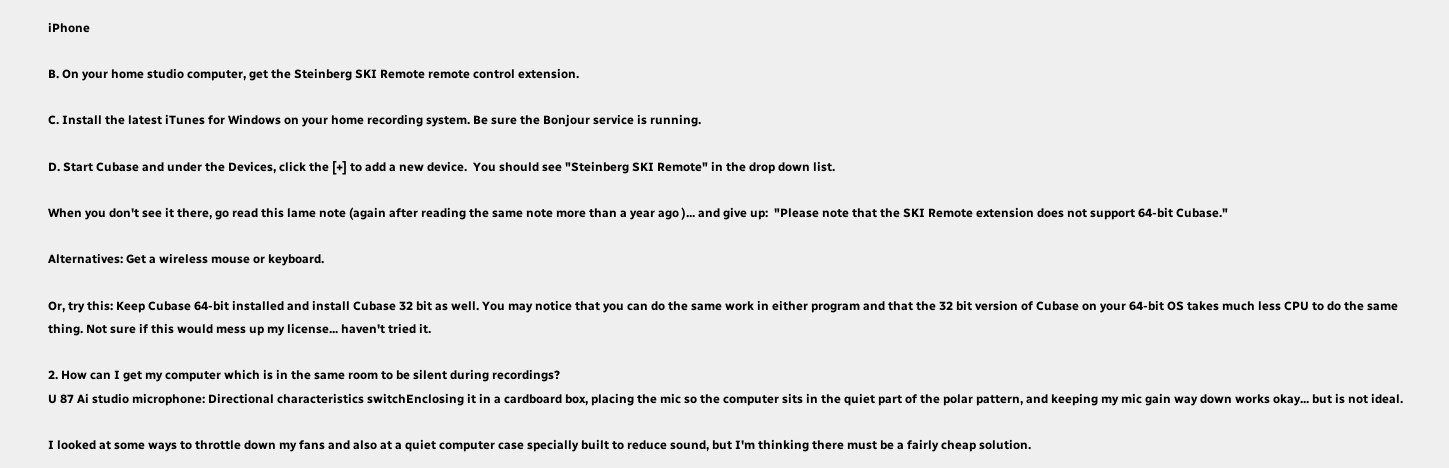iPhone

B. On your home studio computer, get the Steinberg SKI Remote remote control extension.

C. Install the latest iTunes for Windows on your home recording system. Be sure the Bonjour service is running.

D. Start Cubase and under the Devices, click the [+] to add a new device.  You should see "Steinberg SKI Remote" in the drop down list.

When you don't see it there, go read this lame note (again after reading the same note more than a year ago )... and give up:  "Please note that the SKI Remote extension does not support 64-bit Cubase."

Alternatives: Get a wireless mouse or keyboard.

Or, try this: Keep Cubase 64-bit installed and install Cubase 32 bit as well. You may notice that you can do the same work in either program and that the 32 bit version of Cubase on your 64-bit OS takes much less CPU to do the same thing. Not sure if this would mess up my license... haven't tried it.

2. How can I get my computer which is in the same room to be silent during recordings?
U 87 Ai studio microphone: Directional characteristics switchEnclosing it in a cardboard box, placing the mic so the computer sits in the quiet part of the polar pattern, and keeping my mic gain way down works okay... but is not ideal.

I looked at some ways to throttle down my fans and also at a quiet computer case specially built to reduce sound, but I'm thinking there must be a fairly cheap solution.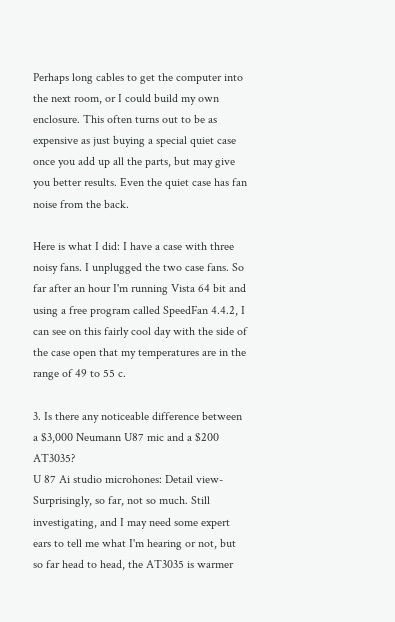Perhaps long cables to get the computer into the next room, or I could build my own enclosure. This often turns out to be as expensive as just buying a special quiet case once you add up all the parts, but may give you better results. Even the quiet case has fan noise from the back.

Here is what I did: I have a case with three noisy fans. I unplugged the two case fans. So far after an hour I'm running Vista 64 bit and using a free program called SpeedFan 4.4.2, I can see on this fairly cool day with the side of the case open that my temperatures are in the range of 49 to 55 c.

3. Is there any noticeable difference between a $3,000 Neumann U87 mic and a $200  AT3035?
U 87 Ai studio microhones: Detail view- Surprisingly, so far, not so much. Still investigating, and I may need some expert ears to tell me what I'm hearing or not, but so far head to head, the AT3035 is warmer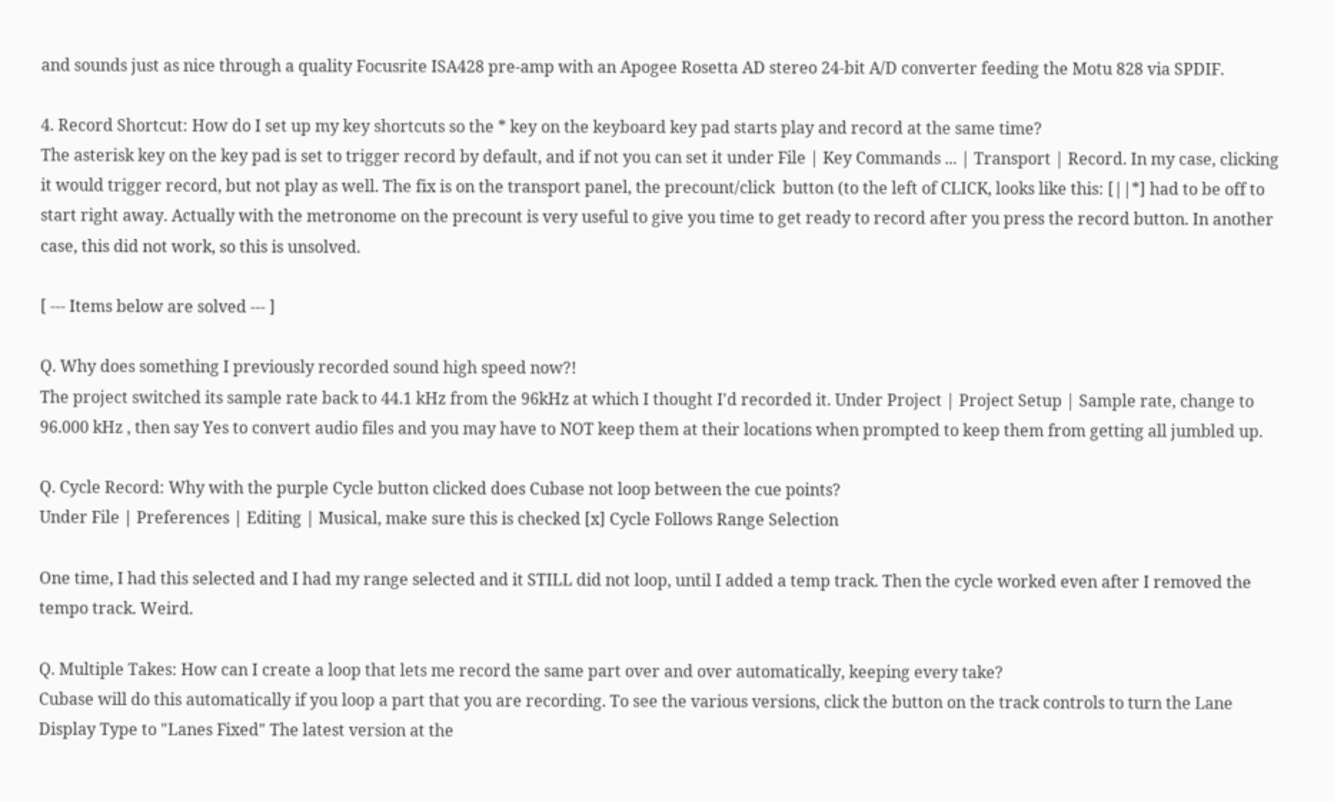and sounds just as nice through a quality Focusrite ISA428 pre-amp with an Apogee Rosetta AD stereo 24-bit A/D converter feeding the Motu 828 via SPDIF.

4. Record Shortcut: How do I set up my key shortcuts so the * key on the keyboard key pad starts play and record at the same time?
The asterisk key on the key pad is set to trigger record by default, and if not you can set it under File | Key Commands ... | Transport | Record. In my case, clicking it would trigger record, but not play as well. The fix is on the transport panel, the precount/click  button (to the left of CLICK, looks like this: [||*] had to be off to start right away. Actually with the metronome on the precount is very useful to give you time to get ready to record after you press the record button. In another case, this did not work, so this is unsolved.

[ --- Items below are solved --- ]

Q. Why does something I previously recorded sound high speed now?!
The project switched its sample rate back to 44.1 kHz from the 96kHz at which I thought I'd recorded it. Under Project | Project Setup | Sample rate, change to 96.000 kHz , then say Yes to convert audio files and you may have to NOT keep them at their locations when prompted to keep them from getting all jumbled up.

Q. Cycle Record: Why with the purple Cycle button clicked does Cubase not loop between the cue points?
Under File | Preferences | Editing | Musical, make sure this is checked [x] Cycle Follows Range Selection

One time, I had this selected and I had my range selected and it STILL did not loop, until I added a temp track. Then the cycle worked even after I removed the tempo track. Weird.

Q. Multiple Takes: How can I create a loop that lets me record the same part over and over automatically, keeping every take?
Cubase will do this automatically if you loop a part that you are recording. To see the various versions, click the button on the track controls to turn the Lane Display Type to "Lanes Fixed" The latest version at the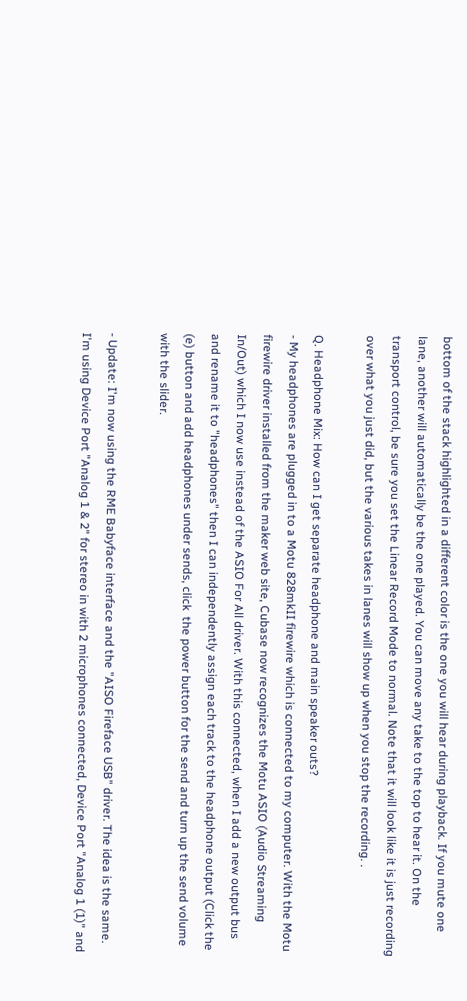bottom of the stack highlighted in a different color is the one you will hear during playback. If you mute one lane, another will automatically be the one played. You can move any take to the top to hear it. On the transport control, be sure you set the Linear Record Mode to normal. Note that it will look like it is just recording over what you just did, but the various takes in lanes will show up when you stop the recording. .

Q. Headphone Mix: How can I get separate headphone and main speaker outs?
- My headphones are plugged in to a Motu 828mkII firewire which is connected to my computer. With the Motu firewire driver installed from the maker web site, Cubase now recognizes the Motu ASIO (Audio Streaming In/Out) which I now use instead of the ASIO For All driver. With this connected, when I add a new output bus and rename it to "headphones" then I can independently assign each track to the headphone output (Click the (e) button and add headphones under sends, click  the power button for the send and turn up the send volume with the slider.

- Update: I'm now using the RME Babyface interface and the "AISO Fireface USB" driver. The idea is the same. I'm using Device Port "Analog 1 & 2" for stereo in with 2 microphones connected, Device Port "Analog 1 (1)" and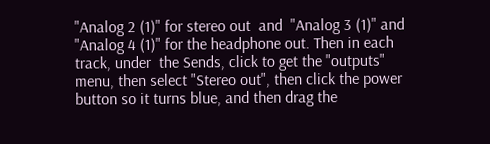"Analog 2 (1)" for stereo out  and  "Analog 3 (1)" and "Analog 4 (1)" for the headphone out. Then in each track, under  the Sends, click to get the "outputs" menu, then select "Stereo out", then click the power button so it turns blue, and then drag the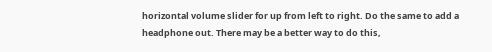horizontal volume slider for up from left to right. Do the same to add a headphone out. There may be a better way to do this,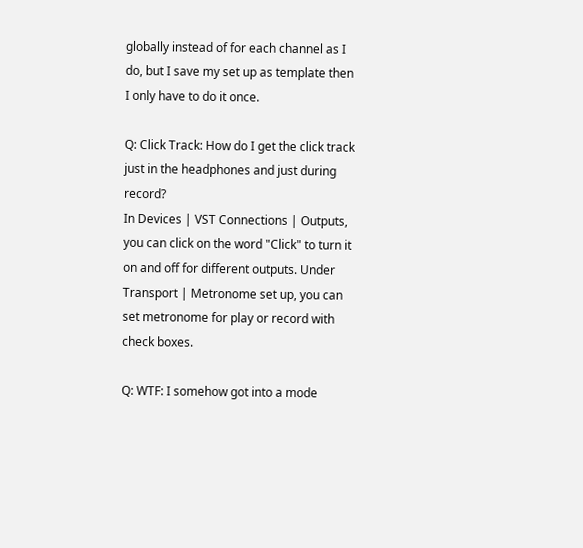globally instead of for each channel as I do, but I save my set up as template then I only have to do it once.

Q: Click Track: How do I get the click track just in the headphones and just during record?
In Devices | VST Connections | Outputs, you can click on the word "Click" to turn it on and off for different outputs. Under Transport | Metronome set up, you can set metronome for play or record with check boxes.

Q: WTF: I somehow got into a mode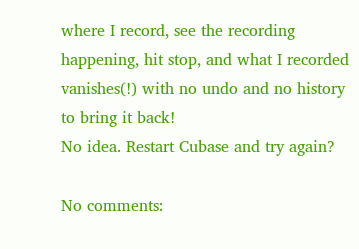where I record, see the recording happening, hit stop, and what I recorded vanishes(!) with no undo and no history to bring it back!
No idea. Restart Cubase and try again?

No comments: